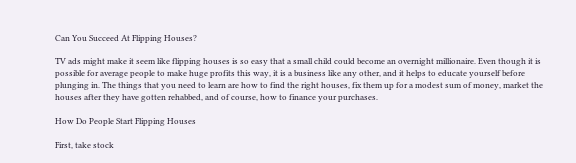Can You Succeed At Flipping Houses?

TV ads might make it seem like flipping houses is so easy that a small child could become an overnight millionaire. Even though it is possible for average people to make huge profits this way, it is a business like any other, and it helps to educate yourself before plunging in. The things that you need to learn are how to find the right houses, fix them up for a modest sum of money, market the houses after they have gotten rehabbed, and of course, how to finance your purchases.

How Do People Start Flipping Houses

First, take stock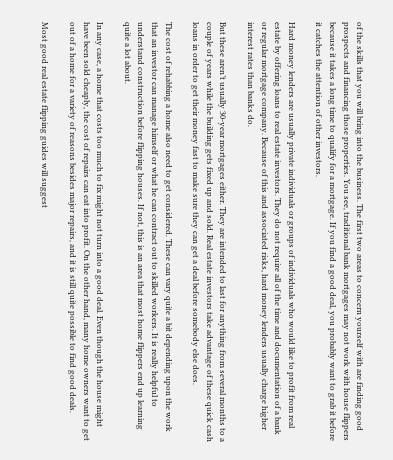of the skills that you will bring into the business. The first two areas to concern yourself with are finding good prospects and financing those properties. You see, traditional bank mortgages may not work with house flippers because it takes a long time to qualify for a mortgage. If you find a good deal, you probably want to grab it before it catches the attention of other investors.

Hard money lenders are usually private individuals or groups of individuals who would like to profit from real estate by offering loans to real estate investors. They do not require all of the time and documentation of a bank or regular mortgage company. Because of this and associated risks, hard money lenders usually charge higher interest rates than banks do.

But these aren’t usually 30-year mortgages either. They are intended to last for anything from several months to a couple of years while the building gets fixed up and sold. Real estate investors take advantage of these quick cash loans in order to get their money fast to make sure they can get a deal before somebody else does.

The cost of rehabbing a home also need to get considered. These can vary quite a bit depending upon the work that an investor can manage himself or what he can contract out to skilled workers. It is really helpful to understand construction before flipping houses. If not, this is an area that most home flippers end up learning quite a lot about.

In any case, a home that costs too much to fix might not turn into a good deal. Even though the house might have been sold cheaply, the cost of repairs can eat into profit. On the other hand, many home owners want to get out of a home for a variety of reasons besides major repairs, and it is still quite possible to find good deals.

Most good real estate flipping guides will suggest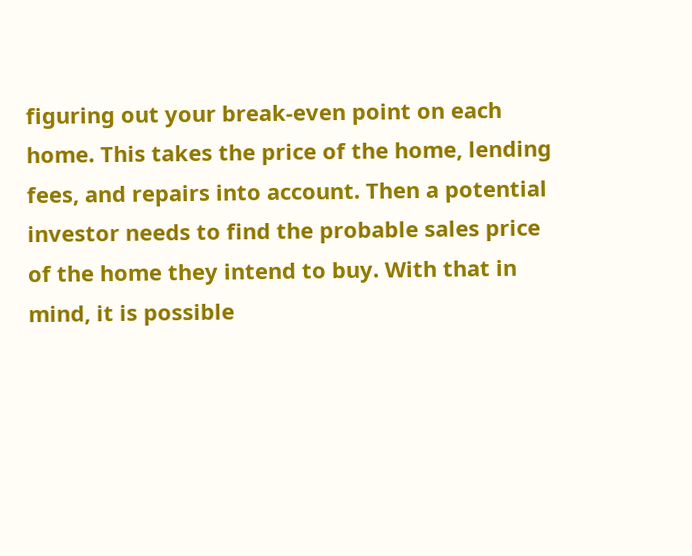figuring out your break-even point on each home. This takes the price of the home, lending fees, and repairs into account. Then a potential investor needs to find the probable sales price of the home they intend to buy. With that in mind, it is possible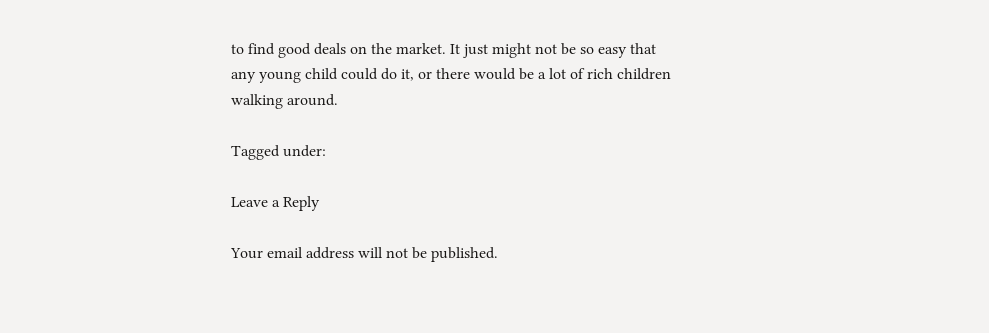to find good deals on the market. It just might not be so easy that any young child could do it, or there would be a lot of rich children walking around.

Tagged under:

Leave a Reply

Your email address will not be published.